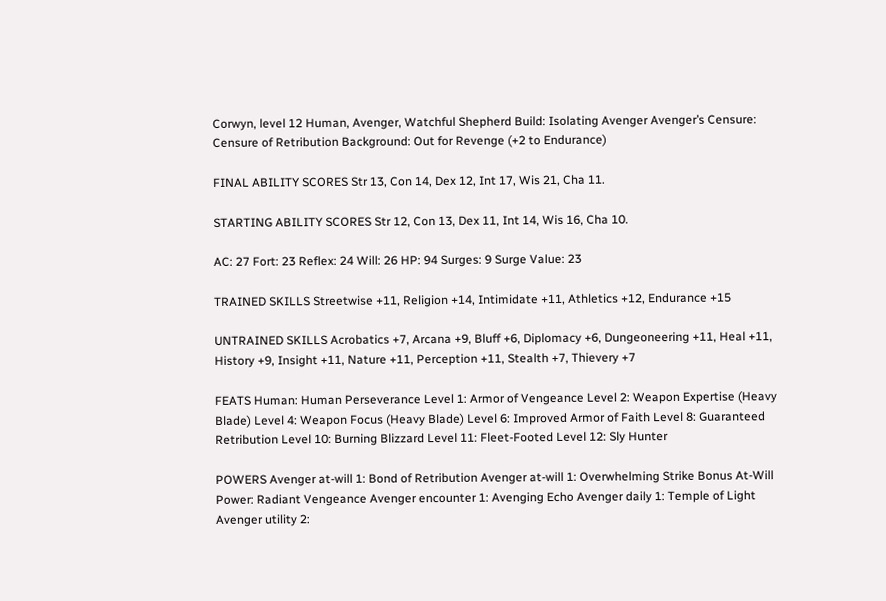Corwyn, level 12 Human, Avenger, Watchful Shepherd Build: Isolating Avenger Avenger’s Censure: Censure of Retribution Background: Out for Revenge (+2 to Endurance)

FINAL ABILITY SCORES Str 13, Con 14, Dex 12, Int 17, Wis 21, Cha 11.

STARTING ABILITY SCORES Str 12, Con 13, Dex 11, Int 14, Wis 16, Cha 10.

AC: 27 Fort: 23 Reflex: 24 Will: 26 HP: 94 Surges: 9 Surge Value: 23

TRAINED SKILLS Streetwise +11, Religion +14, Intimidate +11, Athletics +12, Endurance +15

UNTRAINED SKILLS Acrobatics +7, Arcana +9, Bluff +6, Diplomacy +6, Dungeoneering +11, Heal +11, History +9, Insight +11, Nature +11, Perception +11, Stealth +7, Thievery +7

FEATS Human: Human Perseverance Level 1: Armor of Vengeance Level 2: Weapon Expertise (Heavy Blade) Level 4: Weapon Focus (Heavy Blade) Level 6: Improved Armor of Faith Level 8: Guaranteed Retribution Level 10: Burning Blizzard Level 11: Fleet-Footed Level 12: Sly Hunter

POWERS Avenger at-will 1: Bond of Retribution Avenger at-will 1: Overwhelming Strike Bonus At-Will Power: Radiant Vengeance Avenger encounter 1: Avenging Echo Avenger daily 1: Temple of Light Avenger utility 2: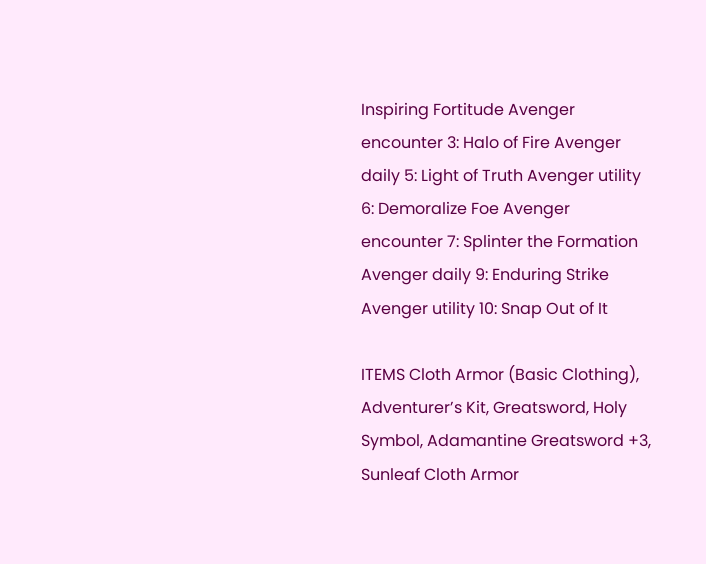Inspiring Fortitude Avenger encounter 3: Halo of Fire Avenger daily 5: Light of Truth Avenger utility 6: Demoralize Foe Avenger encounter 7: Splinter the Formation Avenger daily 9: Enduring Strike Avenger utility 10: Snap Out of It

ITEMS Cloth Armor (Basic Clothing), Adventurer’s Kit, Greatsword, Holy Symbol, Adamantine Greatsword +3, Sunleaf Cloth Armor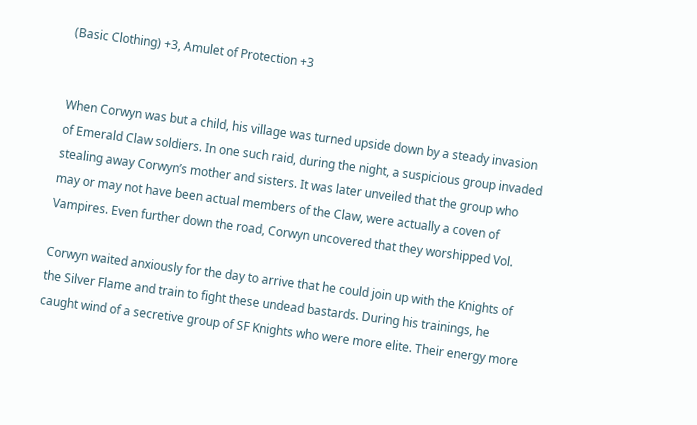(Basic Clothing) +3, Amulet of Protection +3


When Corwyn was but a child, his village was turned upside down by a steady invasion of Emerald Claw soldiers. In one such raid, during the night, a suspicious group invaded stealing away Corwyn’s mother and sisters. It was later unveiled that the group who may or may not have been actual members of the Claw, were actually a coven of Vampires. Even further down the road, Corwyn uncovered that they worshipped Vol.

Corwyn waited anxiously for the day to arrive that he could join up with the Knights of the Silver Flame and train to fight these undead bastards. During his trainings, he caught wind of a secretive group of SF Knights who were more elite. Their energy more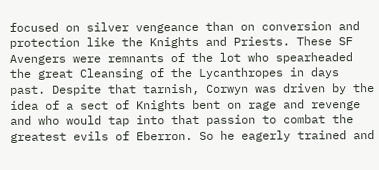focused on silver vengeance than on conversion and protection like the Knights and Priests. These SF Avengers were remnants of the lot who spearheaded the great Cleansing of the Lycanthropes in days past. Despite that tarnish, Corwyn was driven by the idea of a sect of Knights bent on rage and revenge and who would tap into that passion to combat the greatest evils of Eberron. So he eagerly trained and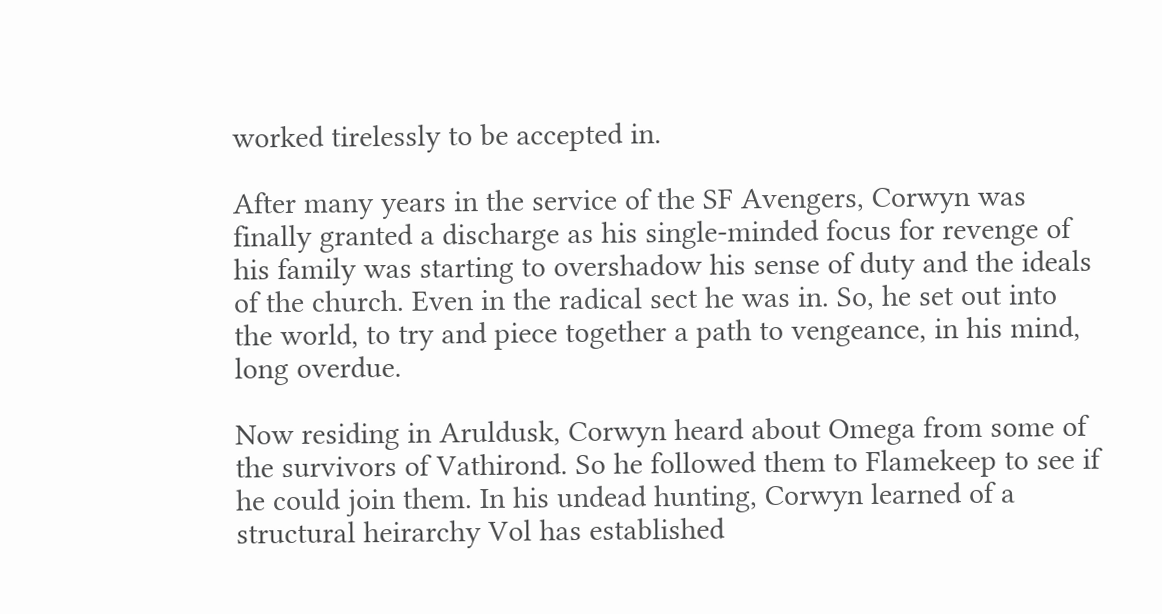worked tirelessly to be accepted in.

After many years in the service of the SF Avengers, Corwyn was finally granted a discharge as his single-minded focus for revenge of his family was starting to overshadow his sense of duty and the ideals of the church. Even in the radical sect he was in. So, he set out into the world, to try and piece together a path to vengeance, in his mind, long overdue.

Now residing in Aruldusk, Corwyn heard about Omega from some of the survivors of Vathirond. So he followed them to Flamekeep to see if he could join them. In his undead hunting, Corwyn learned of a structural heirarchy Vol has established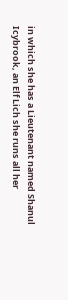in which she has a Lieutenant named Shanul Icybrook, an Elf Lich she runs all her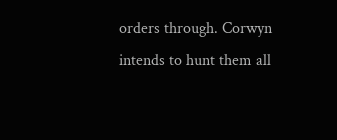orders through. Corwyn intends to hunt them all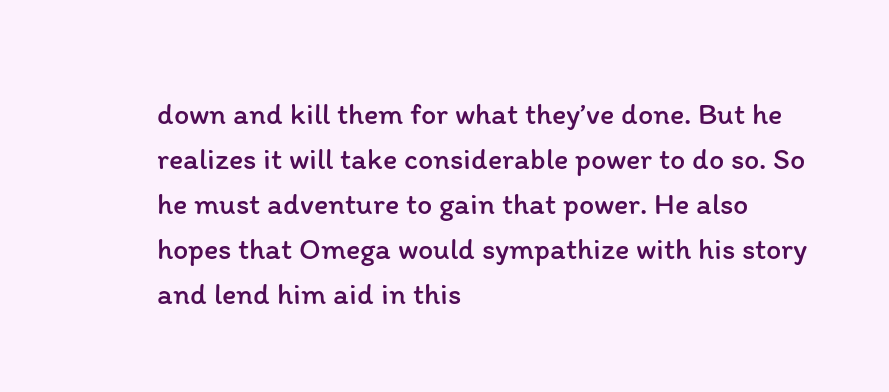down and kill them for what they’ve done. But he realizes it will take considerable power to do so. So he must adventure to gain that power. He also hopes that Omega would sympathize with his story and lend him aid in this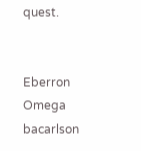quest.


Eberron Omega bacarlson